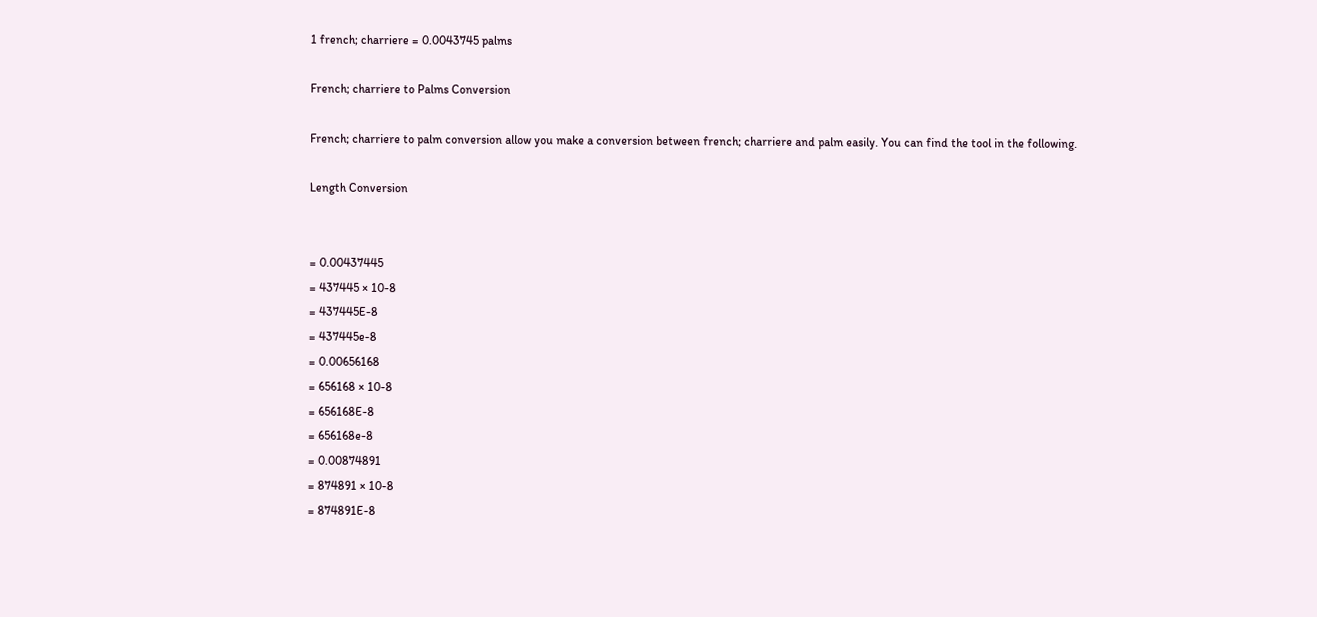1 french; charriere = 0.0043745 palms

French; charriere to Palms Conversion

French; charriere to palm conversion allow you make a conversion between french; charriere and palm easily. You can find the tool in the following.

Length Conversion


= 0.00437445
= 437445 × 10-8
= 437445E-8
= 437445e-8
= 0.00656168
= 656168 × 10-8
= 656168E-8
= 656168e-8
= 0.00874891
= 874891 × 10-8
= 874891E-8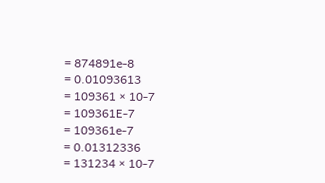= 874891e-8
= 0.01093613
= 109361 × 10-7
= 109361E-7
= 109361e-7
= 0.01312336
= 131234 × 10-7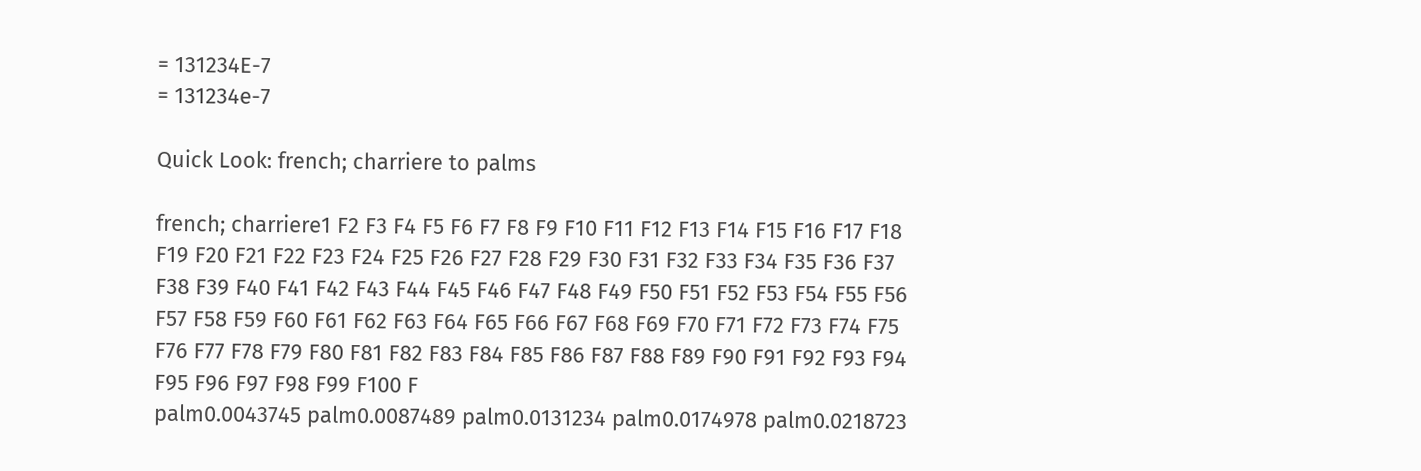= 131234E-7
= 131234e-7

Quick Look: french; charriere to palms

french; charriere1 F2 F3 F4 F5 F6 F7 F8 F9 F10 F11 F12 F13 F14 F15 F16 F17 F18 F19 F20 F21 F22 F23 F24 F25 F26 F27 F28 F29 F30 F31 F32 F33 F34 F35 F36 F37 F38 F39 F40 F41 F42 F43 F44 F45 F46 F47 F48 F49 F50 F51 F52 F53 F54 F55 F56 F57 F58 F59 F60 F61 F62 F63 F64 F65 F66 F67 F68 F69 F70 F71 F72 F73 F74 F75 F76 F77 F78 F79 F80 F81 F82 F83 F84 F85 F86 F87 F88 F89 F90 F91 F92 F93 F94 F95 F96 F97 F98 F99 F100 F
palm0.0043745 palm0.0087489 palm0.0131234 palm0.0174978 palm0.0218723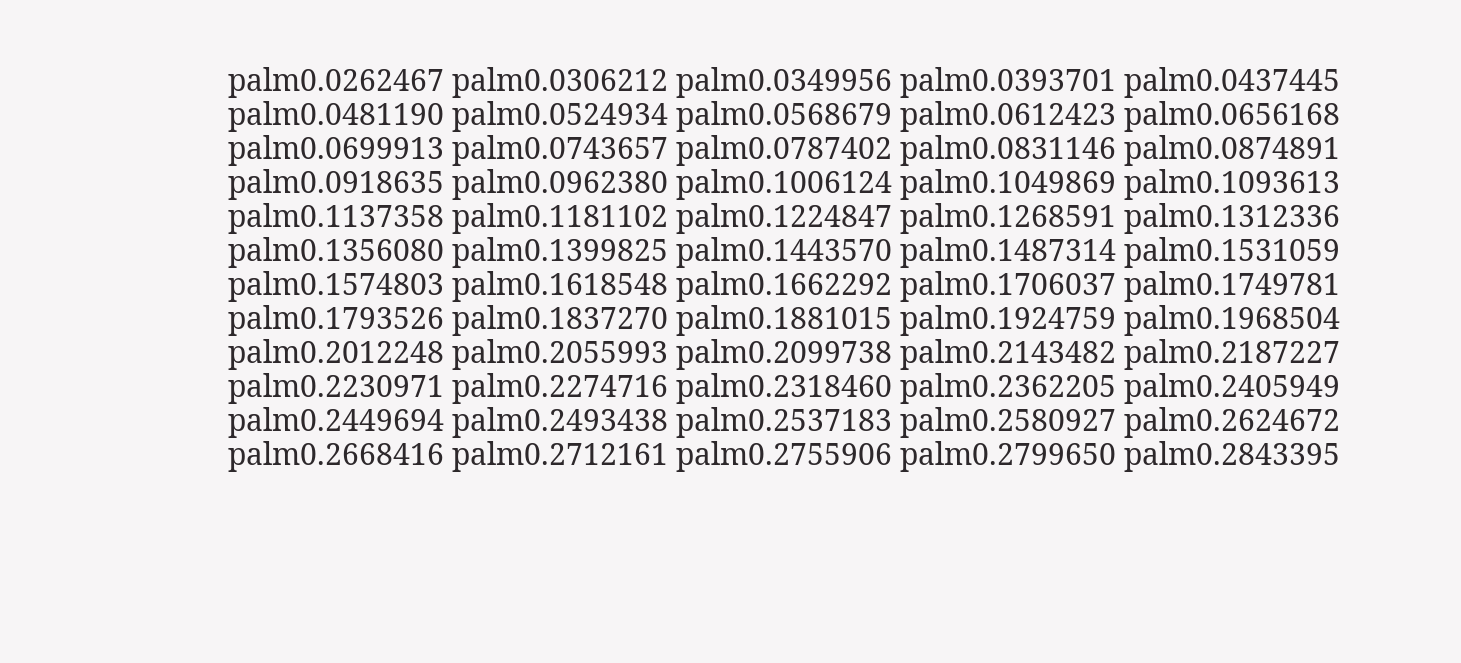palm0.0262467 palm0.0306212 palm0.0349956 palm0.0393701 palm0.0437445 palm0.0481190 palm0.0524934 palm0.0568679 palm0.0612423 palm0.0656168 palm0.0699913 palm0.0743657 palm0.0787402 palm0.0831146 palm0.0874891 palm0.0918635 palm0.0962380 palm0.1006124 palm0.1049869 palm0.1093613 palm0.1137358 palm0.1181102 palm0.1224847 palm0.1268591 palm0.1312336 palm0.1356080 palm0.1399825 palm0.1443570 palm0.1487314 palm0.1531059 palm0.1574803 palm0.1618548 palm0.1662292 palm0.1706037 palm0.1749781 palm0.1793526 palm0.1837270 palm0.1881015 palm0.1924759 palm0.1968504 palm0.2012248 palm0.2055993 palm0.2099738 palm0.2143482 palm0.2187227 palm0.2230971 palm0.2274716 palm0.2318460 palm0.2362205 palm0.2405949 palm0.2449694 palm0.2493438 palm0.2537183 palm0.2580927 palm0.2624672 palm0.2668416 palm0.2712161 palm0.2755906 palm0.2799650 palm0.2843395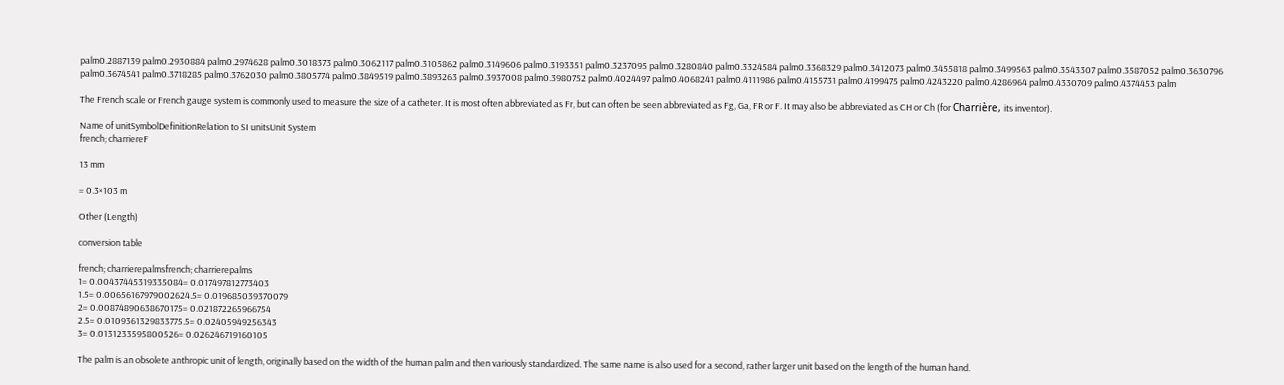palm0.2887139 palm0.2930884 palm0.2974628 palm0.3018373 palm0.3062117 palm0.3105862 palm0.3149606 palm0.3193351 palm0.3237095 palm0.3280840 palm0.3324584 palm0.3368329 palm0.3412073 palm0.3455818 palm0.3499563 palm0.3543307 palm0.3587052 palm0.3630796 palm0.3674541 palm0.3718285 palm0.3762030 palm0.3805774 palm0.3849519 palm0.3893263 palm0.3937008 palm0.3980752 palm0.4024497 palm0.4068241 palm0.4111986 palm0.4155731 palm0.4199475 palm0.4243220 palm0.4286964 palm0.4330709 palm0.4374453 palm

The French scale or French gauge system is commonly used to measure the size of a catheter. It is most often abbreviated as Fr, but can often be seen abbreviated as Fg, Ga, FR or F. It may also be abbreviated as CH or Ch (for Charrière, its inventor).

Name of unitSymbolDefinitionRelation to SI unitsUnit System
french; charriereF

13 mm

= 0.3×103 m

Other (Length)

conversion table

french; charrierepalmsfrench; charrierepalms
1= 0.00437445319335084= 0.017497812773403
1.5= 0.00656167979002624.5= 0.019685039370079
2= 0.00874890638670175= 0.021872265966754
2.5= 0.0109361329833775.5= 0.02405949256343
3= 0.0131233595800526= 0.026246719160105

The palm is an obsolete anthropic unit of length, originally based on the width of the human palm and then variously standardized. The same name is also used for a second, rather larger unit based on the length of the human hand.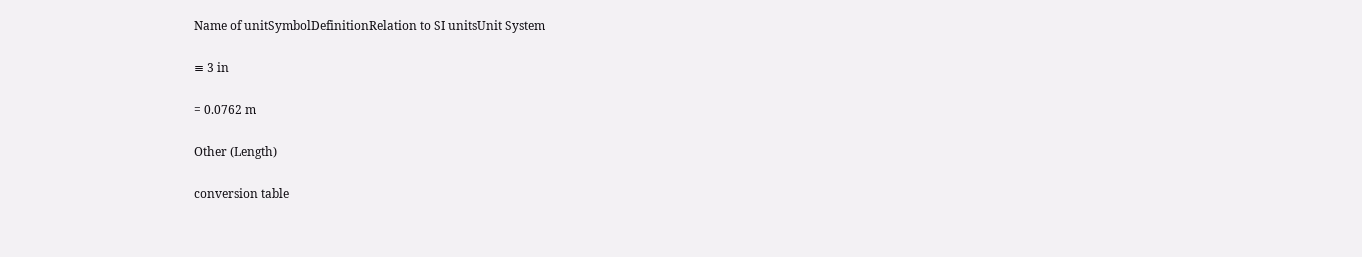Name of unitSymbolDefinitionRelation to SI unitsUnit System

≡ 3 in

= 0.0762 m

Other (Length)

conversion table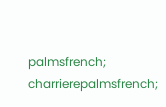palmsfrench; charrierepalmsfrench;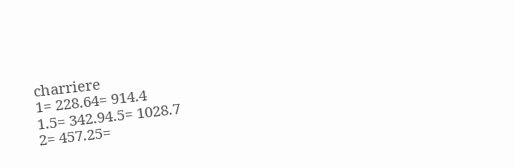charriere
1= 228.64= 914.4
1.5= 342.94.5= 1028.7
2= 457.25=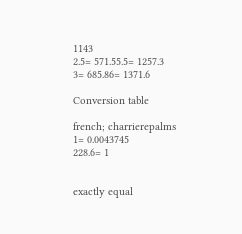1143
2.5= 571.55.5= 1257.3
3= 685.86= 1371.6

Conversion table

french; charrierepalms
1= 0.0043745
228.6= 1


exactly equal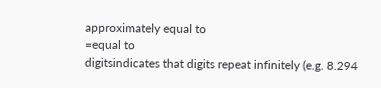approximately equal to
=equal to
digitsindicates that digits repeat infinitely (e.g. 8.294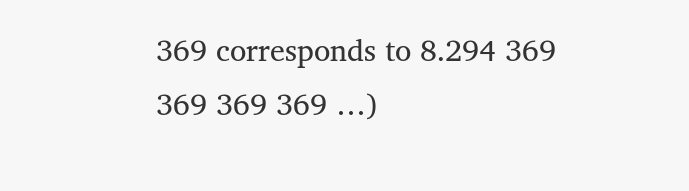369 corresponds to 8.294 369 369 369 369 …)